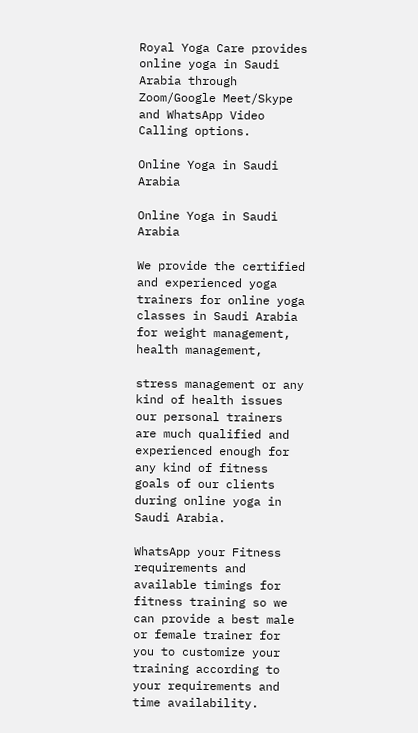Royal Yoga Care provides online yoga in Saudi Arabia through Zoom/Google Meet/Skype and WhatsApp Video Calling options.

Online Yoga in Saudi Arabia

Online Yoga in Saudi Arabia

We provide the certified and experienced yoga trainers for online yoga classes in Saudi Arabia for weight management, health management,

stress management or any kind of health issues our personal trainers are much qualified and experienced enough for any kind of fitness goals of our clients during online yoga in Saudi Arabia.

WhatsApp your Fitness requirements and available timings for fitness training so we can provide a best male or female trainer for you to customize your training according to your requirements and time availability.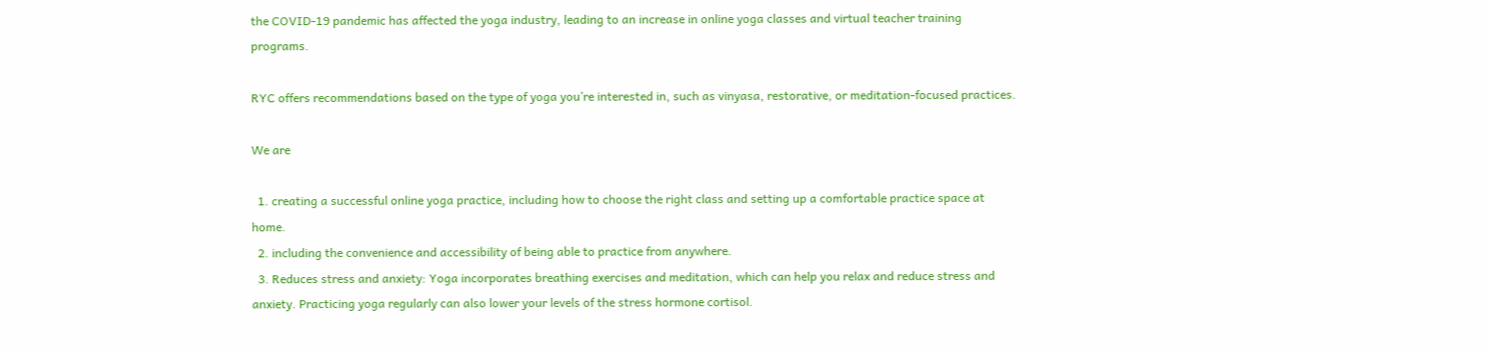the COVID-19 pandemic has affected the yoga industry, leading to an increase in online yoga classes and virtual teacher training programs.

RYC offers recommendations based on the type of yoga you’re interested in, such as vinyasa, restorative, or meditation-focused practices.

We are

  1. creating a successful online yoga practice, including how to choose the right class and setting up a comfortable practice space at home.
  2. including the convenience and accessibility of being able to practice from anywhere.
  3. Reduces stress and anxiety: Yoga incorporates breathing exercises and meditation, which can help you relax and reduce stress and anxiety. Practicing yoga regularly can also lower your levels of the stress hormone cortisol.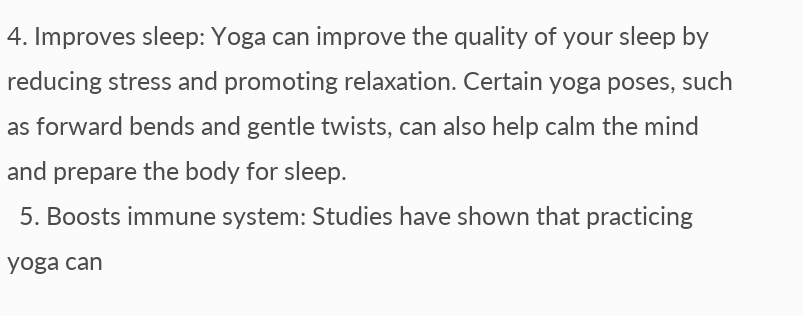4. Improves sleep: Yoga can improve the quality of your sleep by reducing stress and promoting relaxation. Certain yoga poses, such as forward bends and gentle twists, can also help calm the mind and prepare the body for sleep.
  5. Boosts immune system: Studies have shown that practicing yoga can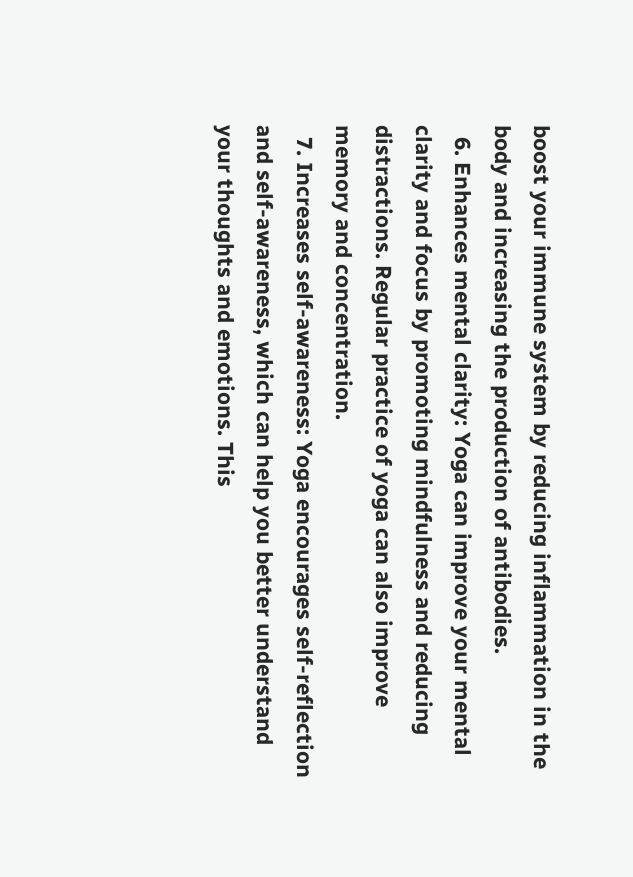boost your immune system by reducing inflammation in the body and increasing the production of antibodies.
  6. Enhances mental clarity: Yoga can improve your mental clarity and focus by promoting mindfulness and reducing distractions. Regular practice of yoga can also improve memory and concentration.
  7. Increases self-awareness: Yoga encourages self-reflection and self-awareness, which can help you better understand your thoughts and emotions. This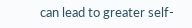can lead to greater self-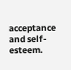acceptance and self-esteem.